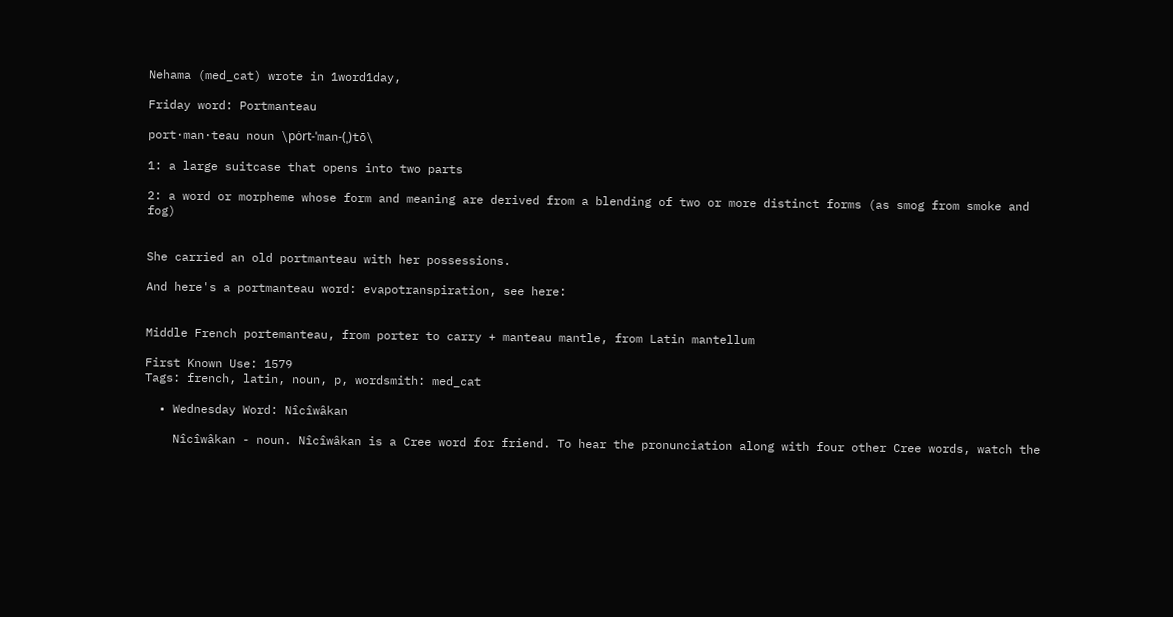Nehama (med_cat) wrote in 1word1day,

Friday word: Portmanteau

port·man·teau noun \pȯrt-ˈman-(ˌ)tō\

1: a large suitcase that opens into two parts

2: a word or morpheme whose form and meaning are derived from a blending of two or more distinct forms (as smog from smoke and fog)


She carried an old portmanteau with her possessions.

And here's a portmanteau word: evapotranspiration, see here:


Middle French portemanteau, from porter to carry + manteau mantle, from Latin mantellum

First Known Use: 1579
Tags: french, latin, noun, p, wordsmith: med_cat

  • Wednesday Word: Nîcîwâkan

    Nîcîwâkan - noun. Nîcîwâkan is a Cree word for friend. To hear the pronunciation along with four other Cree words, watch the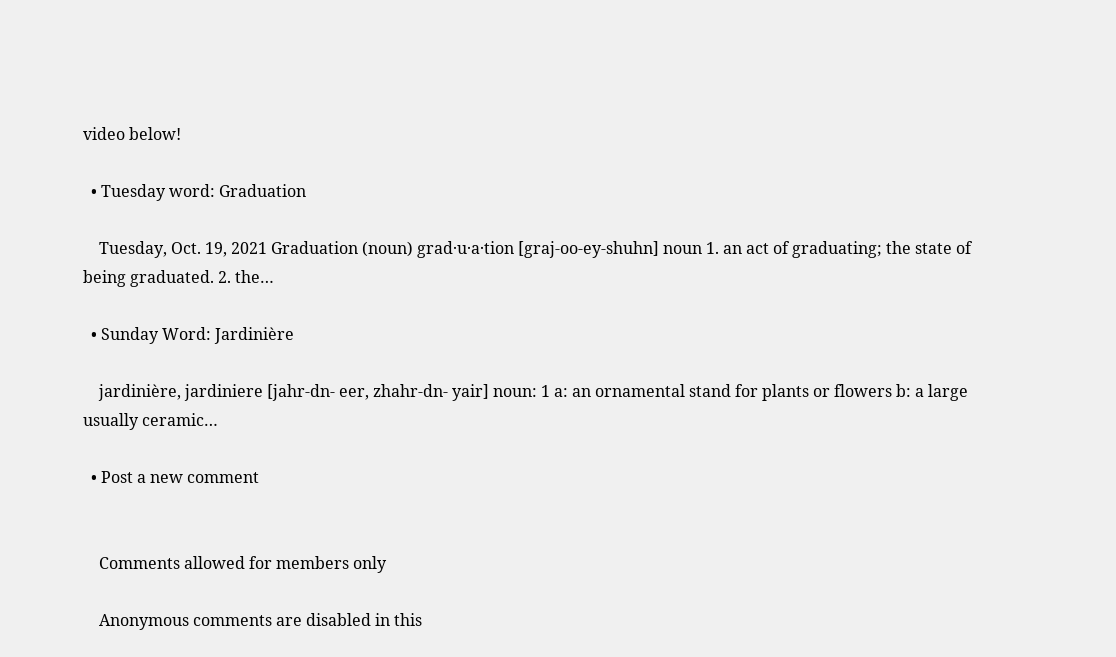video below!

  • Tuesday word: Graduation

    Tuesday, Oct. 19, 2021 Graduation (noun) grad·u·a·tion [graj-oo-ey-shuhn] noun 1. an act of graduating; the state of being graduated. 2. the…

  • Sunday Word: Jardinière

    jardinière, jardiniere [jahr-dn- eer, zhahr-dn- yair] noun: 1 a: an ornamental stand for plants or flowers b: a large usually ceramic…

  • Post a new comment


    Comments allowed for members only

    Anonymous comments are disabled in this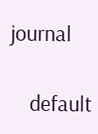journal

    default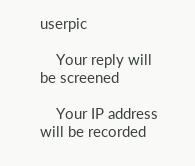userpic

    Your reply will be screened

    Your IP address will be recorded